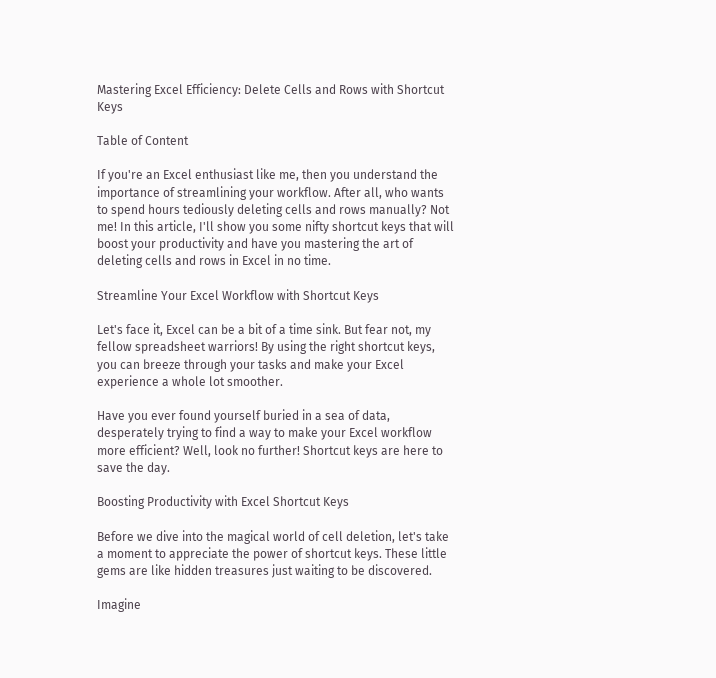Mastering Excel Efficiency: Delete Cells and Rows with Shortcut Keys

Table of Content

If you're an Excel enthusiast like me, then you understand the importance of streamlining your workflow. After all, who wants to spend hours tediously deleting cells and rows manually? Not me! In this article, I'll show you some nifty shortcut keys that will boost your productivity and have you mastering the art of deleting cells and rows in Excel in no time.

Streamline Your Excel Workflow with Shortcut Keys

Let's face it, Excel can be a bit of a time sink. But fear not, my fellow spreadsheet warriors! By using the right shortcut keys, you can breeze through your tasks and make your Excel experience a whole lot smoother.

Have you ever found yourself buried in a sea of data, desperately trying to find a way to make your Excel workflow more efficient? Well, look no further! Shortcut keys are here to save the day.

Boosting Productivity with Excel Shortcut Keys

Before we dive into the magical world of cell deletion, let's take a moment to appreciate the power of shortcut keys. These little gems are like hidden treasures just waiting to be discovered.

Imagine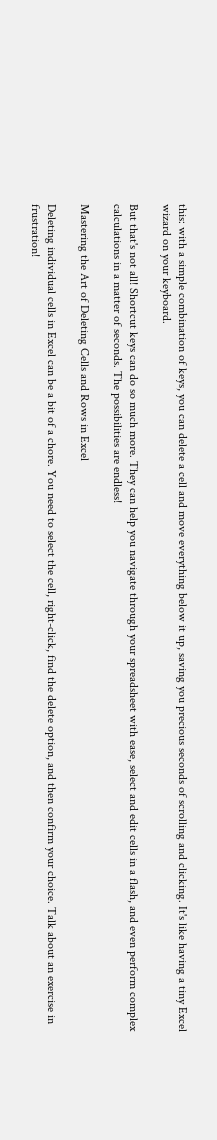this: with a simple combination of keys, you can delete a cell and move everything below it up, saving you precious seconds of scrolling and clicking. It's like having a tiny Excel wizard on your keyboard.

But that's not all! Shortcut keys can do so much more. They can help you navigate through your spreadsheet with ease, select and edit cells in a flash, and even perform complex calculations in a matter of seconds. The possibilities are endless!

Mastering the Art of Deleting Cells and Rows in Excel

Deleting individual cells in Excel can be a bit of a chore. You need to select the cell, right-click, find the delete option, and then confirm your choice. Talk about an exercise in frustration!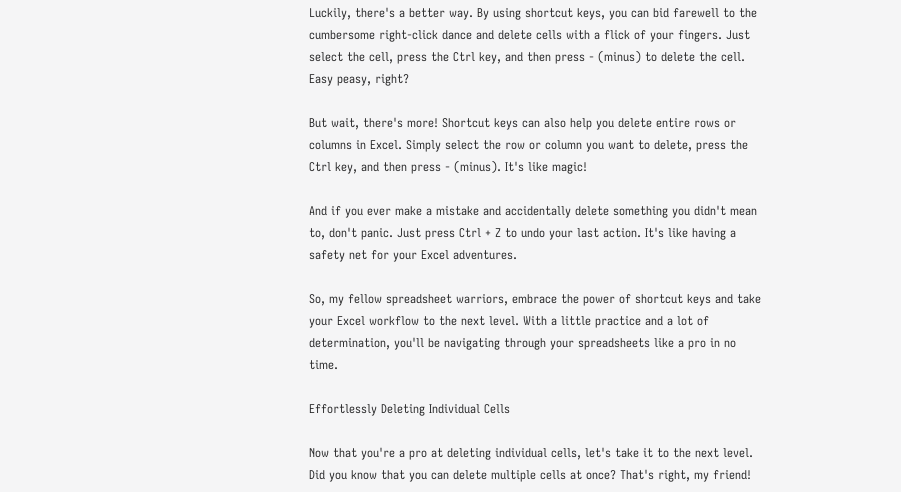Luckily, there's a better way. By using shortcut keys, you can bid farewell to the cumbersome right-click dance and delete cells with a flick of your fingers. Just select the cell, press the Ctrl key, and then press - (minus) to delete the cell. Easy peasy, right?

But wait, there's more! Shortcut keys can also help you delete entire rows or columns in Excel. Simply select the row or column you want to delete, press the Ctrl key, and then press - (minus). It's like magic!

And if you ever make a mistake and accidentally delete something you didn't mean to, don't panic. Just press Ctrl + Z to undo your last action. It's like having a safety net for your Excel adventures.

So, my fellow spreadsheet warriors, embrace the power of shortcut keys and take your Excel workflow to the next level. With a little practice and a lot of determination, you'll be navigating through your spreadsheets like a pro in no time.

Effortlessly Deleting Individual Cells

Now that you're a pro at deleting individual cells, let's take it to the next level. Did you know that you can delete multiple cells at once? That's right, my friend!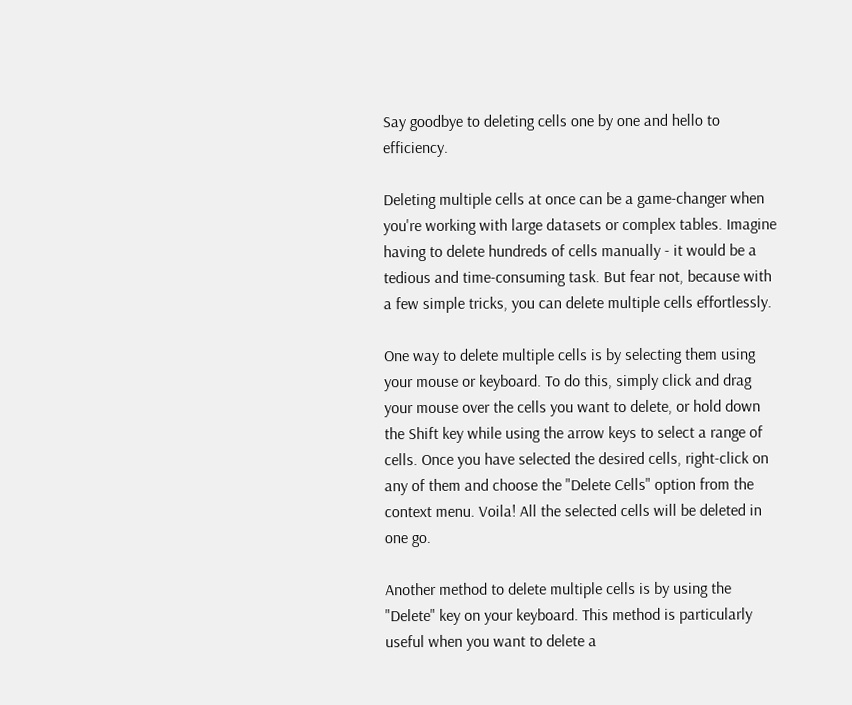Say goodbye to deleting cells one by one and hello to efficiency.

Deleting multiple cells at once can be a game-changer when you're working with large datasets or complex tables. Imagine having to delete hundreds of cells manually - it would be a tedious and time-consuming task. But fear not, because with a few simple tricks, you can delete multiple cells effortlessly.

One way to delete multiple cells is by selecting them using your mouse or keyboard. To do this, simply click and drag your mouse over the cells you want to delete, or hold down the Shift key while using the arrow keys to select a range of cells. Once you have selected the desired cells, right-click on any of them and choose the "Delete Cells" option from the context menu. Voila! All the selected cells will be deleted in one go.

Another method to delete multiple cells is by using the "Delete" key on your keyboard. This method is particularly useful when you want to delete a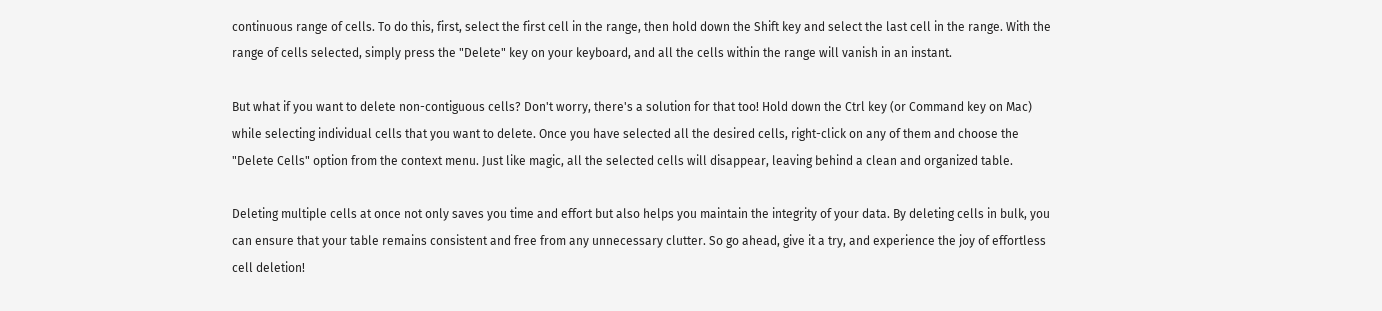continuous range of cells. To do this, first, select the first cell in the range, then hold down the Shift key and select the last cell in the range. With the range of cells selected, simply press the "Delete" key on your keyboard, and all the cells within the range will vanish in an instant.

But what if you want to delete non-contiguous cells? Don't worry, there's a solution for that too! Hold down the Ctrl key (or Command key on Mac) while selecting individual cells that you want to delete. Once you have selected all the desired cells, right-click on any of them and choose the "Delete Cells" option from the context menu. Just like magic, all the selected cells will disappear, leaving behind a clean and organized table.

Deleting multiple cells at once not only saves you time and effort but also helps you maintain the integrity of your data. By deleting cells in bulk, you can ensure that your table remains consistent and free from any unnecessary clutter. So go ahead, give it a try, and experience the joy of effortless cell deletion!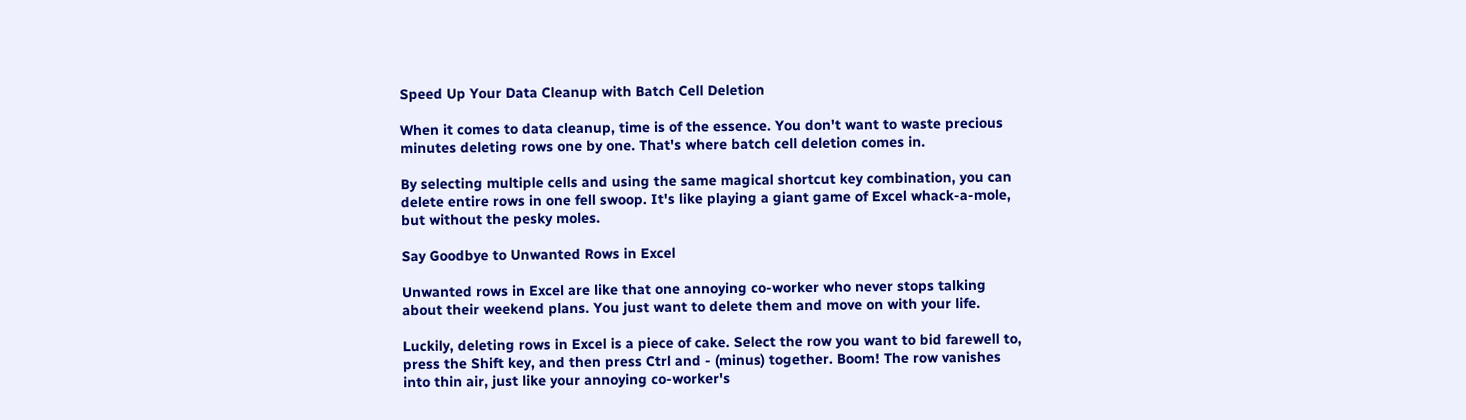Speed Up Your Data Cleanup with Batch Cell Deletion

When it comes to data cleanup, time is of the essence. You don't want to waste precious minutes deleting rows one by one. That's where batch cell deletion comes in.

By selecting multiple cells and using the same magical shortcut key combination, you can delete entire rows in one fell swoop. It's like playing a giant game of Excel whack-a-mole, but without the pesky moles.

Say Goodbye to Unwanted Rows in Excel

Unwanted rows in Excel are like that one annoying co-worker who never stops talking about their weekend plans. You just want to delete them and move on with your life.

Luckily, deleting rows in Excel is a piece of cake. Select the row you want to bid farewell to, press the Shift key, and then press Ctrl and - (minus) together. Boom! The row vanishes into thin air, just like your annoying co-worker's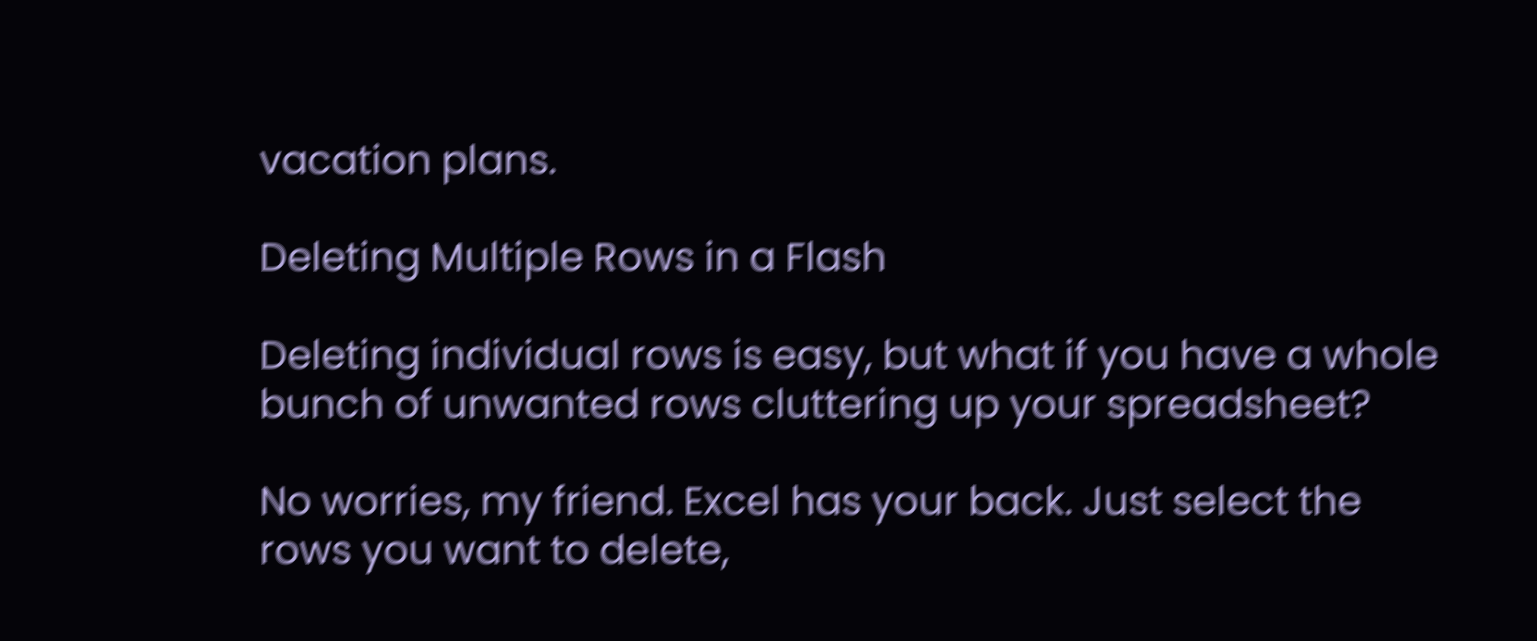vacation plans.

Deleting Multiple Rows in a Flash

Deleting individual rows is easy, but what if you have a whole bunch of unwanted rows cluttering up your spreadsheet?

No worries, my friend. Excel has your back. Just select the rows you want to delete,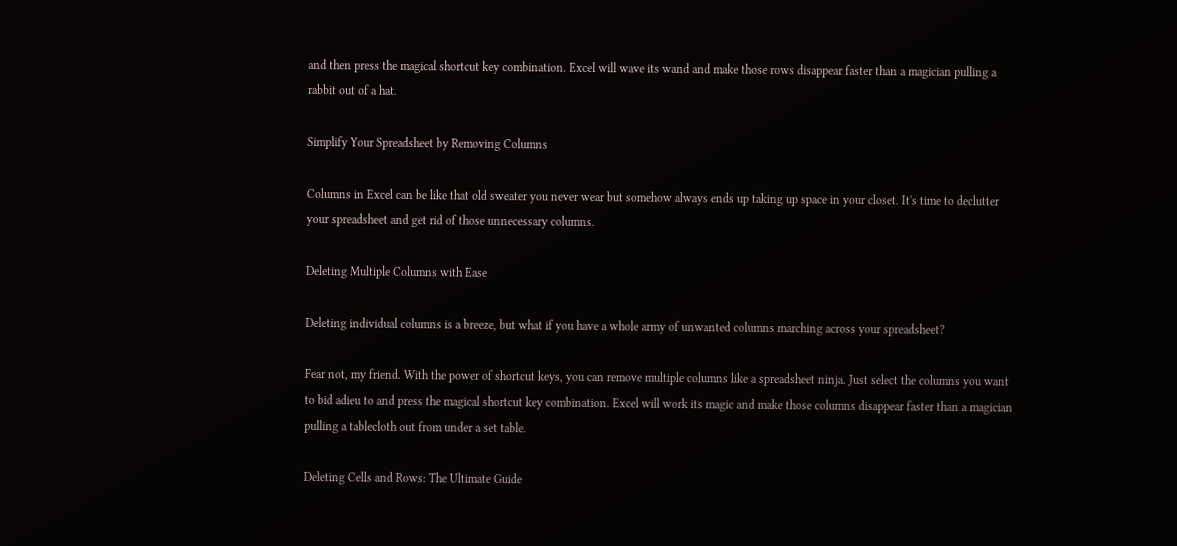and then press the magical shortcut key combination. Excel will wave its wand and make those rows disappear faster than a magician pulling a rabbit out of a hat.

Simplify Your Spreadsheet by Removing Columns

Columns in Excel can be like that old sweater you never wear but somehow always ends up taking up space in your closet. It's time to declutter your spreadsheet and get rid of those unnecessary columns.

Deleting Multiple Columns with Ease

Deleting individual columns is a breeze, but what if you have a whole army of unwanted columns marching across your spreadsheet?

Fear not, my friend. With the power of shortcut keys, you can remove multiple columns like a spreadsheet ninja. Just select the columns you want to bid adieu to and press the magical shortcut key combination. Excel will work its magic and make those columns disappear faster than a magician pulling a tablecloth out from under a set table.

Deleting Cells and Rows: The Ultimate Guide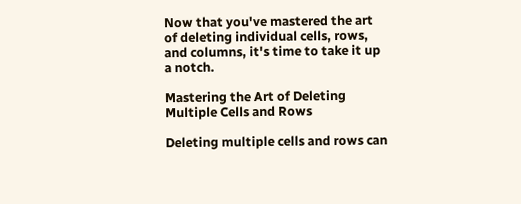Now that you've mastered the art of deleting individual cells, rows, and columns, it's time to take it up a notch.

Mastering the Art of Deleting Multiple Cells and Rows

Deleting multiple cells and rows can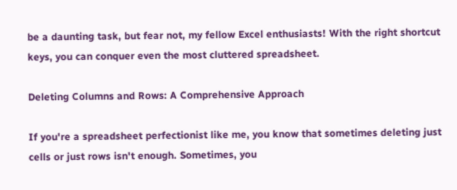be a daunting task, but fear not, my fellow Excel enthusiasts! With the right shortcut keys, you can conquer even the most cluttered spreadsheet.

Deleting Columns and Rows: A Comprehensive Approach

If you're a spreadsheet perfectionist like me, you know that sometimes deleting just cells or just rows isn't enough. Sometimes, you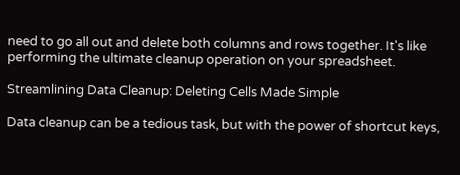need to go all out and delete both columns and rows together. It's like performing the ultimate cleanup operation on your spreadsheet.

Streamlining Data Cleanup: Deleting Cells Made Simple

Data cleanup can be a tedious task, but with the power of shortcut keys,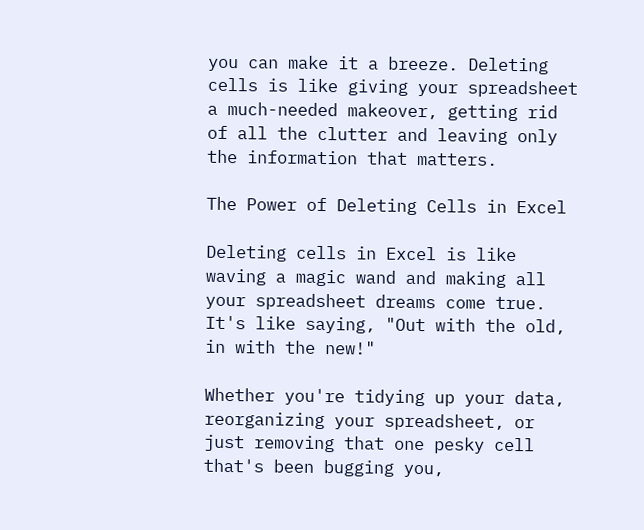you can make it a breeze. Deleting cells is like giving your spreadsheet a much-needed makeover, getting rid of all the clutter and leaving only the information that matters.

The Power of Deleting Cells in Excel

Deleting cells in Excel is like waving a magic wand and making all your spreadsheet dreams come true. It's like saying, "Out with the old, in with the new!"

Whether you're tidying up your data, reorganizing your spreadsheet, or just removing that one pesky cell that's been bugging you,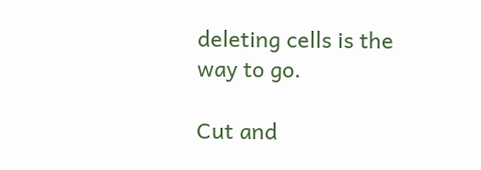deleting cells is the way to go.

Cut and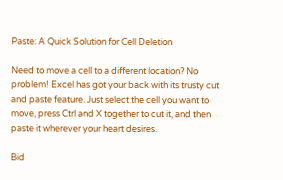Paste: A Quick Solution for Cell Deletion

Need to move a cell to a different location? No problem! Excel has got your back with its trusty cut and paste feature. Just select the cell you want to move, press Ctrl and X together to cut it, and then paste it wherever your heart desires.

Bid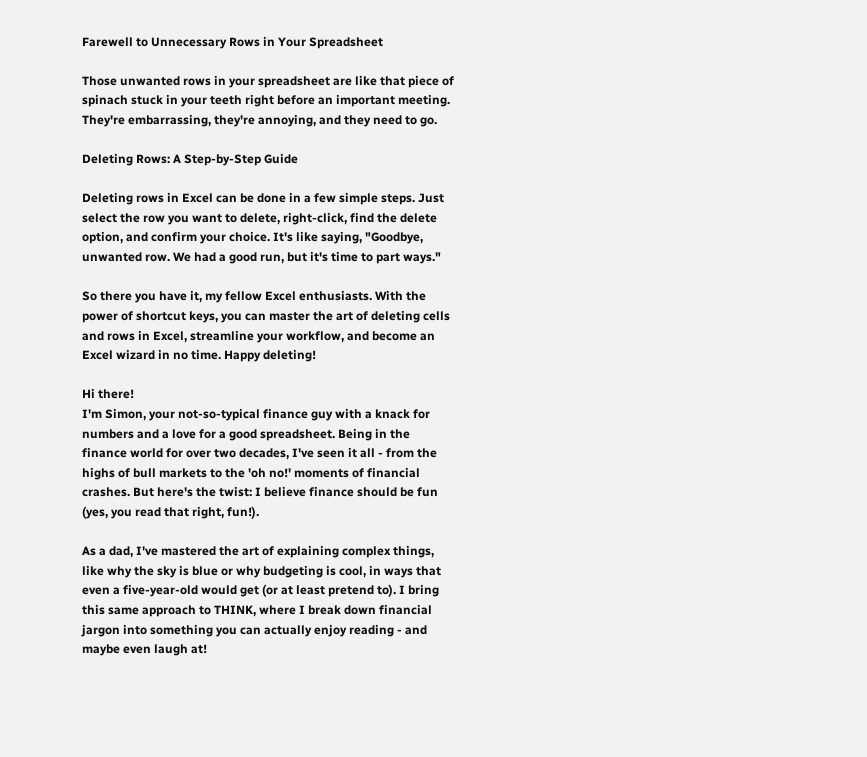Farewell to Unnecessary Rows in Your Spreadsheet

Those unwanted rows in your spreadsheet are like that piece of spinach stuck in your teeth right before an important meeting. They're embarrassing, they're annoying, and they need to go.

Deleting Rows: A Step-by-Step Guide

Deleting rows in Excel can be done in a few simple steps. Just select the row you want to delete, right-click, find the delete option, and confirm your choice. It's like saying, "Goodbye, unwanted row. We had a good run, but it's time to part ways."

So there you have it, my fellow Excel enthusiasts. With the power of shortcut keys, you can master the art of deleting cells and rows in Excel, streamline your workflow, and become an Excel wizard in no time. Happy deleting!

Hi there!
I'm Simon, your not-so-typical finance guy with a knack for numbers and a love for a good spreadsheet. Being in the finance world for over two decades, I've seen it all - from the highs of bull markets to the 'oh no!' moments of financial crashes. But here's the twist: I believe finance should be fun (yes, you read that right, fun!).

As a dad, I've mastered the art of explaining complex things, like why the sky is blue or why budgeting is cool, in ways that even a five-year-old would get (or at least pretend to). I bring this same approach to THINK, where I break down financial jargon into something you can actually enjoy reading - and maybe even laugh at!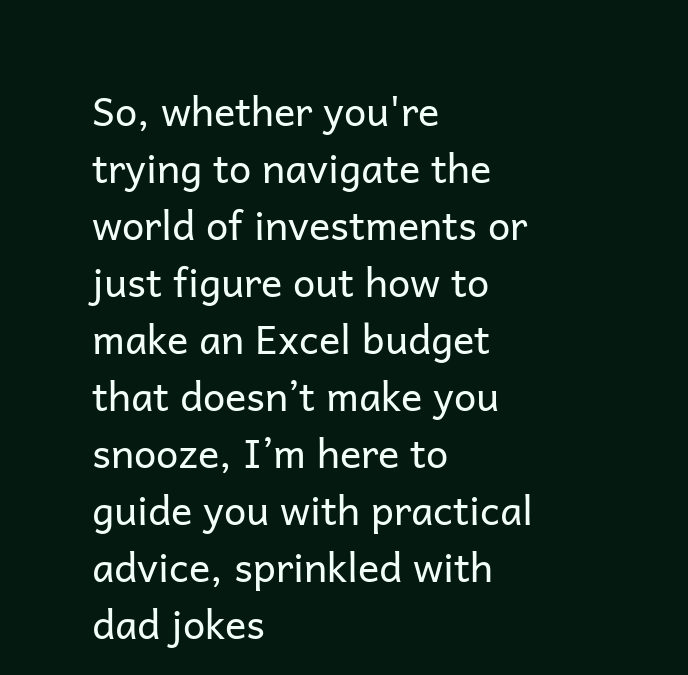So, whether you're trying to navigate the world of investments or just figure out how to make an Excel budget that doesn’t make you snooze, I’m here to guide you with practical advice, sprinkled with dad jokes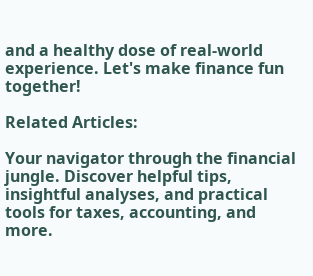and a healthy dose of real-world experience. Let's make finance fun together!

Related Articles:

Your navigator through the financial jungle. Discover helpful tips, insightful analyses, and practical tools for taxes, accounting, and more.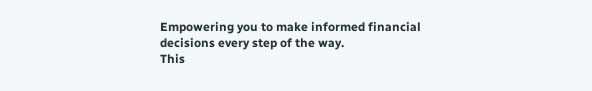Empowering you to make informed financial decisions every step of the way.
This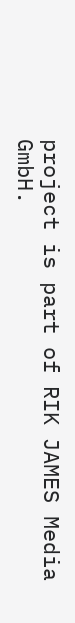project is part of RIK JAMES Media GmbH.